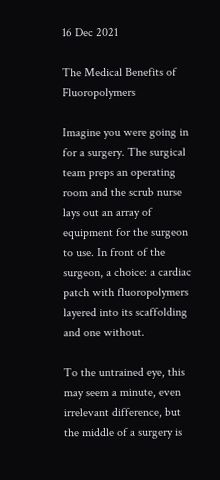16 Dec 2021

The Medical Benefits of Fluoropolymers

Imagine you were going in for a surgery. The surgical team preps an operating room and the scrub nurse lays out an array of equipment for the surgeon to use. In front of the surgeon, a choice: a cardiac patch with fluoropolymers layered into its scaffolding and one without.

To the untrained eye, this may seem a minute, even irrelevant difference, but the middle of a surgery is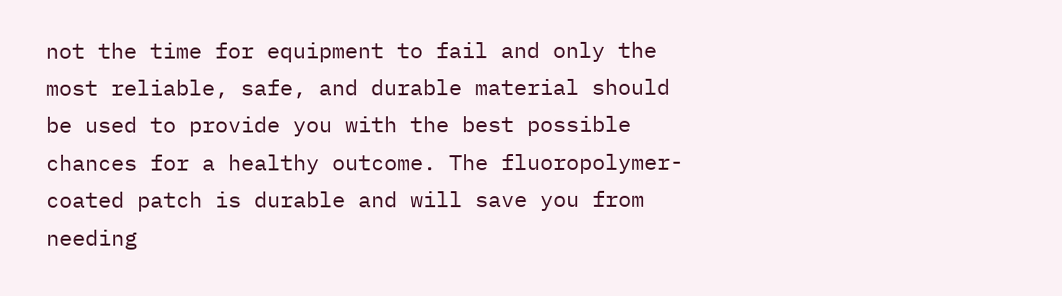not the time for equipment to fail and only the most reliable, safe, and durable material should be used to provide you with the best possible chances for a healthy outcome. The fluoropolymer-coated patch is durable and will save you from needing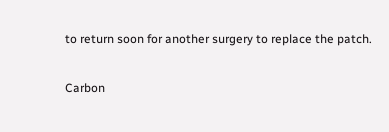to return soon for another surgery to replace the patch.

Carbon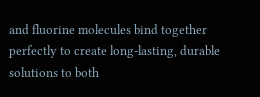and fluorine molecules bind together perfectly to create long-lasting, durable solutions to both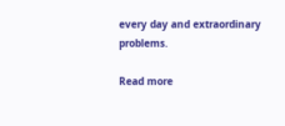every day and extraordinary problems.

Read more